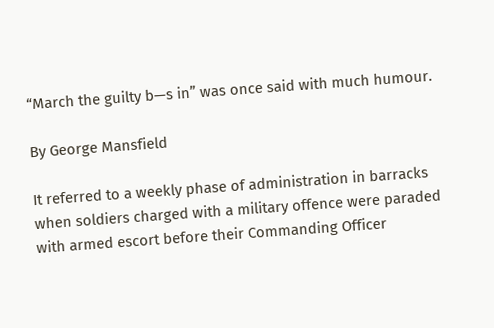“March the guilty b—s in” was once said with much humour.

By George Mansfield

It referred to a weekly phase of administration in barracks when soldiers charged with a military offence were paraded with armed escort before their Commanding Officer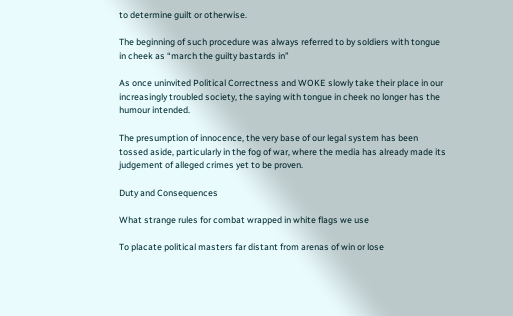to determine guilt or otherwise.

The beginning of such procedure was always referred to by soldiers with tongue in cheek as “march the guilty bastards in”

As once uninvited Political Correctness and WOKE slowly take their place in our increasingly troubled society, the saying with tongue in cheek no longer has the humour intended.

The presumption of innocence, the very base of our legal system has been tossed aside, particularly in the fog of war, where the media has already made its judgement of alleged crimes yet to be proven.

Duty and Consequences

What strange rules for combat wrapped in white flags we use

To placate political masters far distant from arenas of win or lose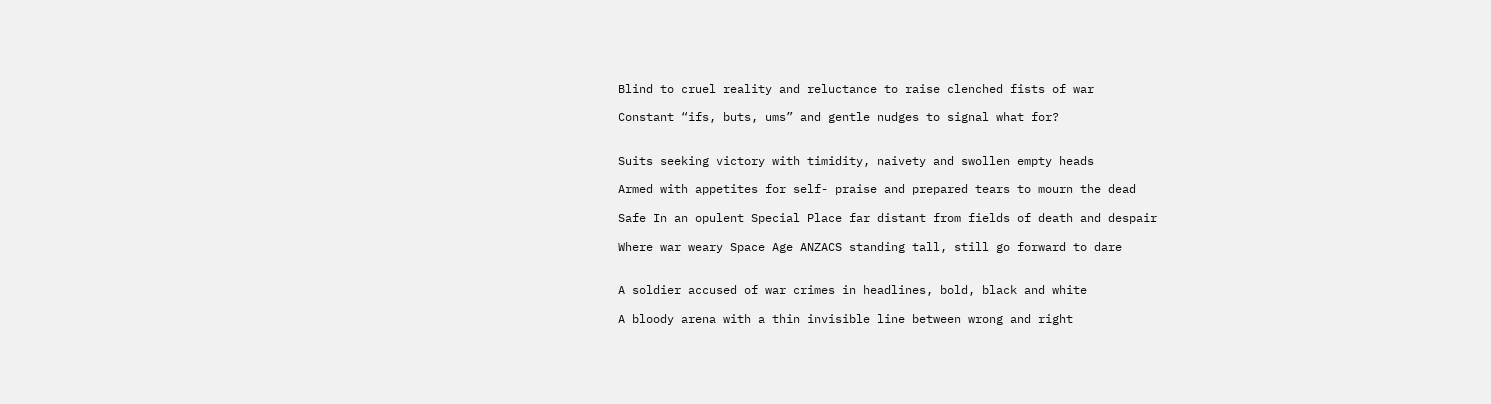Blind to cruel reality and reluctance to raise clenched fists of war

Constant “ifs, buts, ums” and gentle nudges to signal what for?


Suits seeking victory with timidity, naivety and swollen empty heads

Armed with appetites for self- praise and prepared tears to mourn the dead

Safe In an opulent Special Place far distant from fields of death and despair

Where war weary Space Age ANZACS standing tall, still go forward to dare


A soldier accused of war crimes in headlines, bold, black and white

A bloody arena with a thin invisible line between wrong and right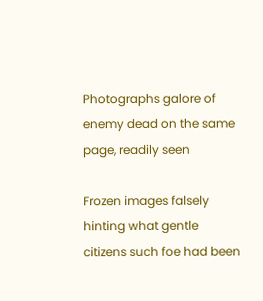Photographs galore of enemy dead on the same page, readily seen

Frozen images falsely hinting what gentle citizens such foe had been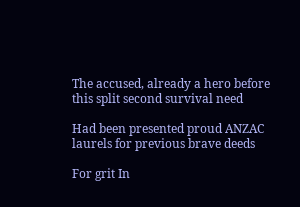The accused, already a hero before this split second survival need

Had been presented proud ANZAC laurels for previous brave deeds

For grit In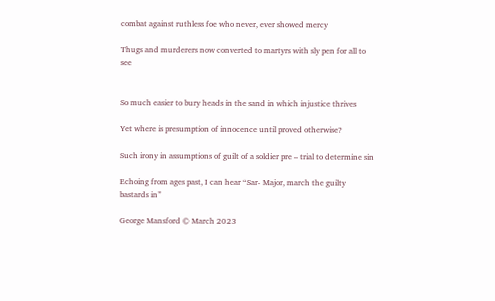combat against ruthless foe who never, ever showed mercy

Thugs and murderers now converted to martyrs with sly pen for all to see


So much easier to bury heads in the sand in which injustice thrives

Yet where is presumption of innocence until proved otherwise?

Such irony in assumptions of guilt of a soldier pre – trial to determine sin

Echoing from ages past, I can hear “Sar- Major, march the guilty bastards in”

George Mansford © March 2023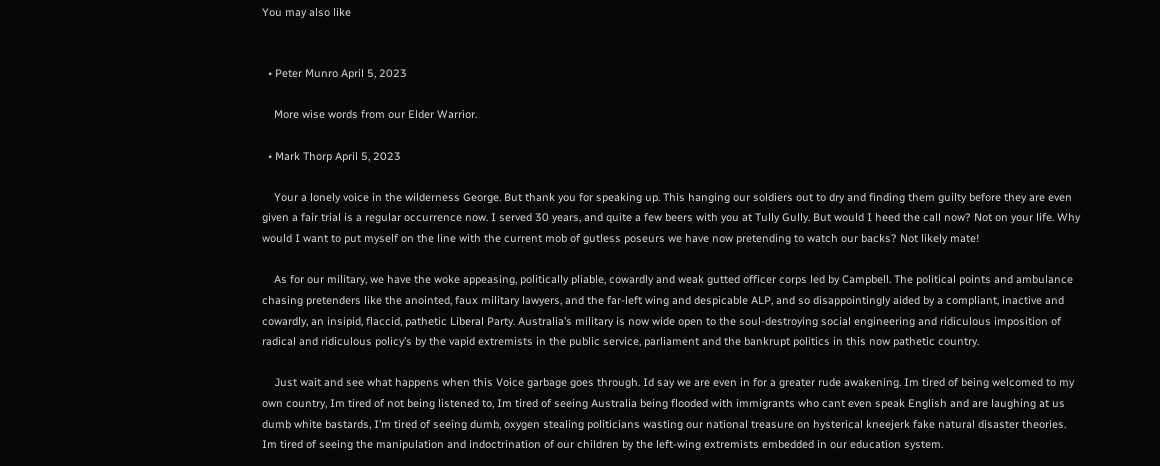You may also like


  • Peter Munro April 5, 2023

    More wise words from our Elder Warrior.

  • Mark Thorp April 5, 2023

    Your a lonely voice in the wilderness George. But thank you for speaking up. This hanging our soldiers out to dry and finding them guilty before they are even given a fair trial is a regular occurrence now. I served 30 years, and quite a few beers with you at Tully Gully. But would I heed the call now? Not on your life. Why would I want to put myself on the line with the current mob of gutless poseurs we have now pretending to watch our backs? Not likely mate!

    As for our military, we have the woke appeasing, politically pliable, cowardly and weak gutted officer corps led by Campbell. The political points and ambulance chasing pretenders like the anointed, faux military lawyers, and the far-left wing and despicable ALP, and so disappointingly aided by a compliant, inactive and cowardly, an insipid, flaccid, pathetic Liberal Party. Australia’s military is now wide open to the soul-destroying social engineering and ridiculous imposition of radical and ridiculous policy’s by the vapid extremists in the public service, parliament and the bankrupt politics in this now pathetic country.

    Just wait and see what happens when this Voice garbage goes through. Id say we are even in for a greater rude awakening. Im tired of being welcomed to my own country, Im tired of not being listened to, Im tired of seeing Australia being flooded with immigrants who cant even speak English and are laughing at us dumb white bastards, I’m tired of seeing dumb, oxygen stealing politicians wasting our national treasure on hysterical kneejerk fake natural disaster theories. Im tired of seeing the manipulation and indoctrination of our children by the left-wing extremists embedded in our education system.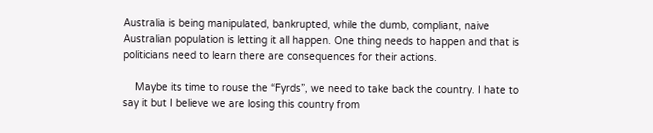Australia is being manipulated, bankrupted, while the dumb, compliant, naive Australian population is letting it all happen. One thing needs to happen and that is politicians need to learn there are consequences for their actions.

    Maybe its time to rouse the “Fyrds”, we need to take back the country. I hate to say it but I believe we are losing this country from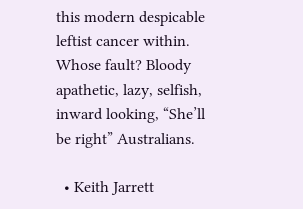this modern despicable leftist cancer within. Whose fault? Bloody apathetic, lazy, selfish, inward looking, “She’ll be right” Australians.

  • Keith Jarrett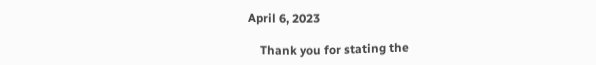April 6, 2023

    Thank you for stating the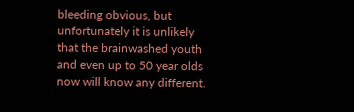bleeding obvious, but unfortunately it is unlikely that the brainwashed youth and even up to 50 year olds now will know any different.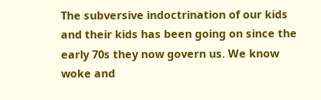The subversive indoctrination of our kids and their kids has been going on since the early 70s they now govern us. We know woke and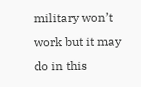military won’t work but it may do in this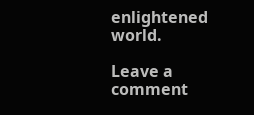enlightened world.

Leave a comment